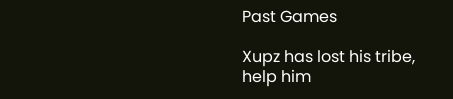Past Games

Xupz has lost his tribe, help him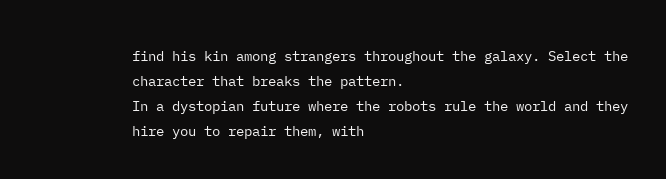find his kin among strangers throughout the galaxy. Select the character that breaks the pattern.
In a dystopian future where the robots rule the world and they hire you to repair them, with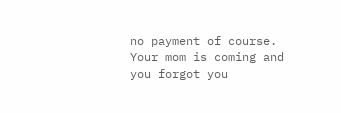no payment of course.
Your mom is coming and you forgot you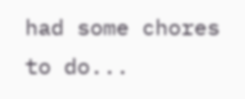had some chores to do...